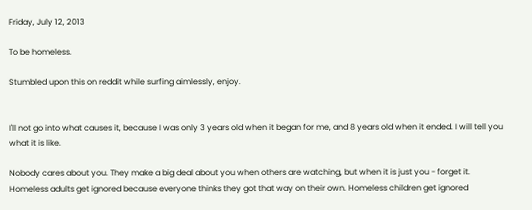Friday, July 12, 2013

To be homeless.

Stumbled upon this on reddit while surfing aimlessly, enjoy.


I'll not go into what causes it, because I was only 3 years old when it began for me, and 8 years old when it ended. I will tell you what it is like.

Nobody cares about you. They make a big deal about you when others are watching, but when it is just you - forget it. Homeless adults get ignored because everyone thinks they got that way on their own. Homeless children get ignored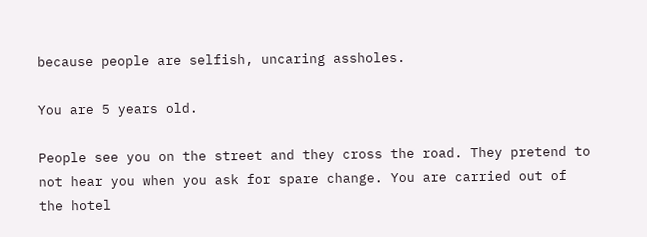because people are selfish, uncaring assholes.

You are 5 years old.

People see you on the street and they cross the road. They pretend to not hear you when you ask for spare change. You are carried out of the hotel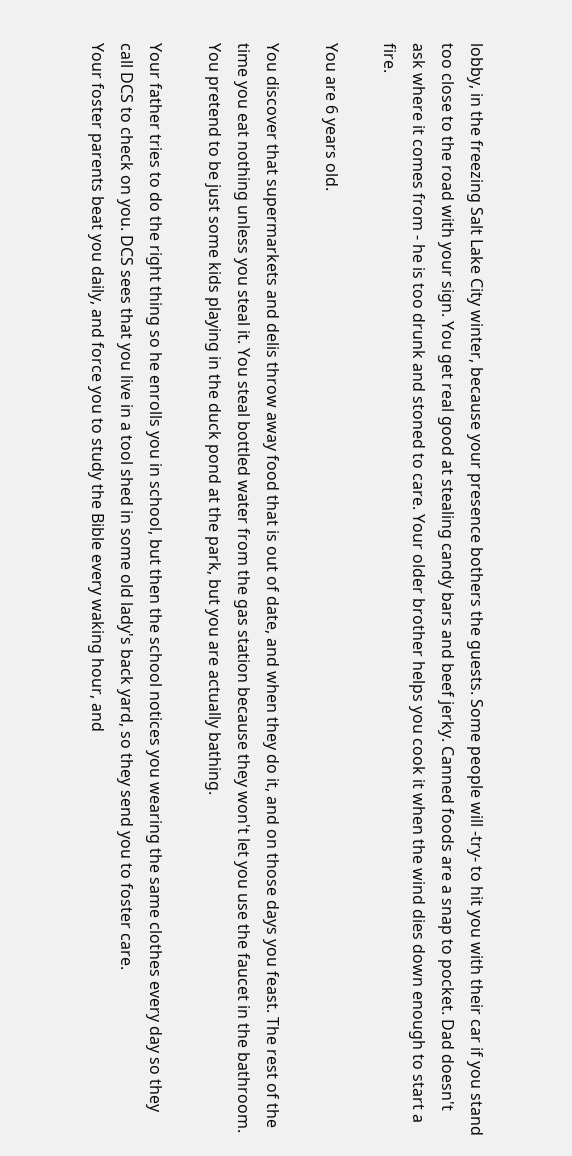lobby, in the freezing Salt Lake City winter, because your presence bothers the guests. Some people will -try- to hit you with their car if you stand too close to the road with your sign. You get real good at stealing candy bars and beef jerky. Canned foods are a snap to pocket. Dad doesn't ask where it comes from - he is too drunk and stoned to care. Your older brother helps you cook it when the wind dies down enough to start a fire.

You are 6 years old.

You discover that supermarkets and delis throw away food that is out of date, and when they do it, and on those days you feast. The rest of the time you eat nothing unless you steal it. You steal bottled water from the gas station because they won't let you use the faucet in the bathroom. You pretend to be just some kids playing in the duck pond at the park, but you are actually bathing.

Your father tries to do the right thing so he enrolls you in school, but then the school notices you wearing the same clothes every day so they call DCS to check on you. DCS sees that you live in a tool shed in some old lady's back yard, so they send you to foster care.
Your foster parents beat you daily, and force you to study the Bible every waking hour, and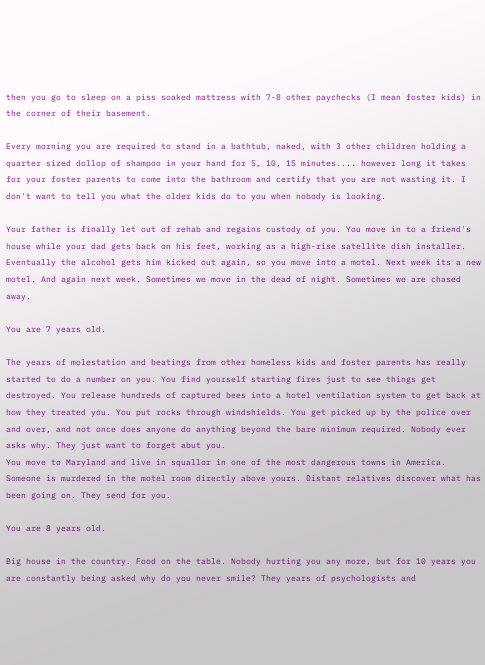then you go to sleep on a piss soaked mattress with 7-8 other paychecks (I mean foster kids) in the corner of their basement.

Every morning you are required to stand in a bathtub, naked, with 3 other children holding a quarter sized dollop of shampoo in your hand for 5, 10, 15 minutes.... however long it takes for your foster parents to come into the bathroom and certify that you are not wasting it. I don't want to tell you what the older kids do to you when nobody is looking.

Your father is finally let out of rehab and regains custody of you. You move in to a friend's house while your dad gets back on his feet, working as a high-rise satellite dish installer. Eventually the alcohol gets him kicked out again, so you move into a motel. Next week its a new motel. And again next week. Sometimes we move in the dead of night. Sometimes we are chased away.

You are 7 years old.

The years of molestation and beatings from other homeless kids and foster parents has really started to do a number on you. You find yourself starting fires just to see things get destroyed. You release hundreds of captured bees into a hotel ventilation system to get back at how they treated you. You put rocks through windshields. You get picked up by the police over and over, and not once does anyone do anything beyond the bare minimum required. Nobody ever asks why. They just want to forget abut you.
You move to Maryland and live in squallor in one of the most dangerous towns in America. Someone is murdered in the motel room directly above yours. Distant relatives discover what has been going on. They send for you.

You are 8 years old.

Big house in the country. Food on the table. Nobody hurting you any more, but for 10 years you are constantly being asked why do you never smile? They years of psychologists and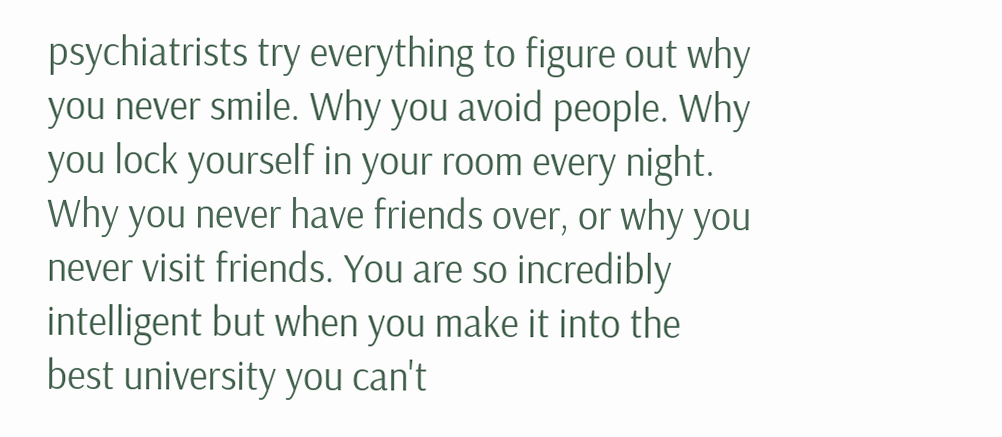psychiatrists try everything to figure out why you never smile. Why you avoid people. Why you lock yourself in your room every night. Why you never have friends over, or why you never visit friends. You are so incredibly intelligent but when you make it into the best university you can't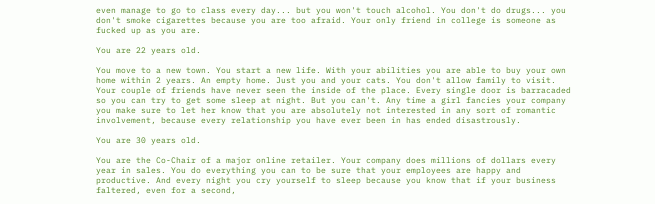even manage to go to class every day... but you won't touch alcohol. You don't do drugs... you don't smoke cigarettes because you are too afraid. Your only friend in college is someone as fucked up as you are.

You are 22 years old.

You move to a new town. You start a new life. With your abilities you are able to buy your own home within 2 years. An empty home. Just you and your cats. You don't allow family to visit. Your couple of friends have never seen the inside of the place. Every single door is barracaded so you can try to get some sleep at night. But you can't. Any time a girl fancies your company you make sure to let her know that you are absolutely not interested in any sort of romantic involvement, because every relationship you have ever been in has ended disastrously.

You are 30 years old.

You are the Co-Chair of a major online retailer. Your company does millions of dollars every year in sales. You do everything you can to be sure that your employees are happy and productive. And every night you cry yourself to sleep because you know that if your business faltered, even for a second,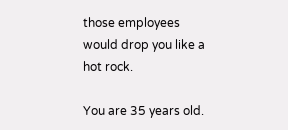those employees would drop you like a hot rock.

You are 35 years old.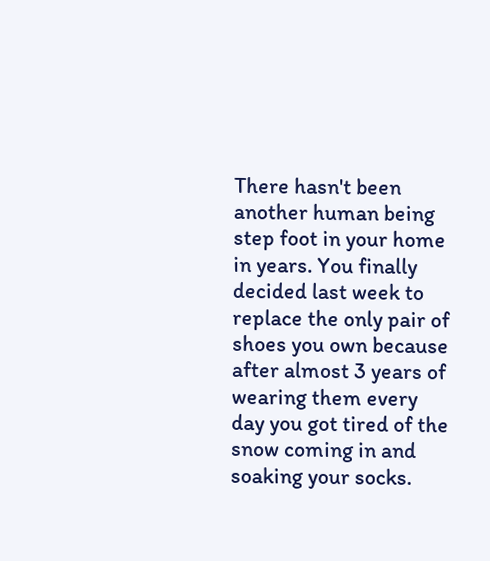There hasn't been another human being step foot in your home in years. You finally decided last week to replace the only pair of shoes you own because after almost 3 years of wearing them every day you got tired of the snow coming in and soaking your socks.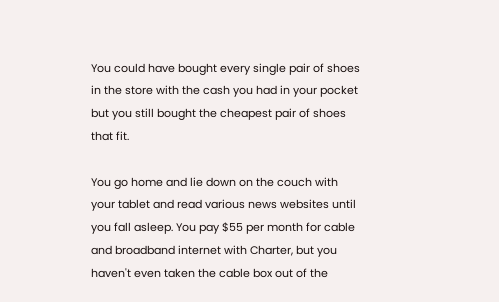You could have bought every single pair of shoes in the store with the cash you had in your pocket but you still bought the cheapest pair of shoes that fit.

You go home and lie down on the couch with your tablet and read various news websites until you fall asleep. You pay $55 per month for cable and broadband internet with Charter, but you haven't even taken the cable box out of the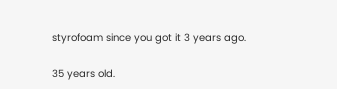styrofoam since you got it 3 years ago.

35 years old.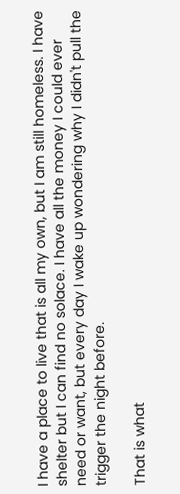I have a place to live that is all my own, but I am still homeless. I have shelter but I can find no solace. I have all the money I could ever need or want, but every day I wake up wondering why I didn't pull the trigger the night before.

That is what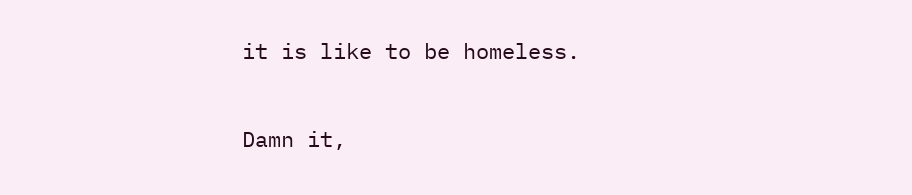it is like to be homeless.

Damn it,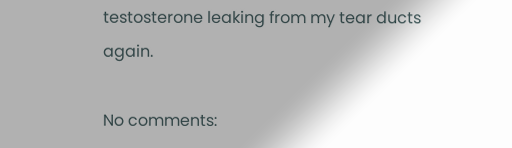testosterone leaking from my tear ducts again.

No comments: